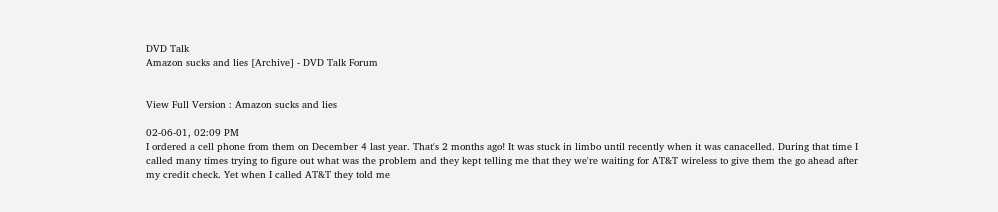DVD Talk
Amazon sucks and lies [Archive] - DVD Talk Forum


View Full Version : Amazon sucks and lies

02-06-01, 02:09 PM
I ordered a cell phone from them on December 4 last year. That's 2 months ago! It was stuck in limbo until recently when it was canacelled. During that time I called many times trying to figure out what was the problem and they kept telling me that they we're waiting for AT&T wireless to give them the go ahead after my credit check. Yet when I called AT&T they told me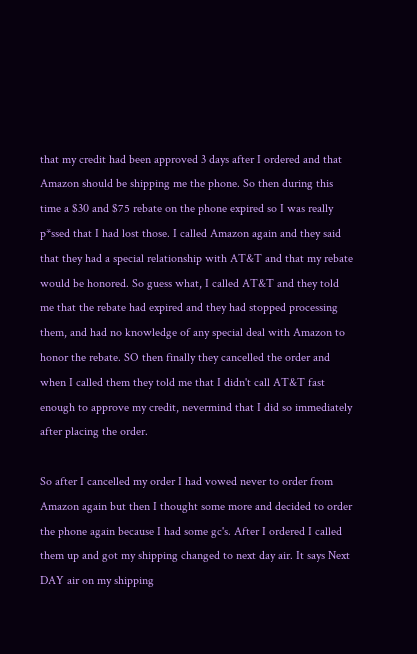that my credit had been approved 3 days after I ordered and that Amazon should be shipping me the phone. So then during this time a $30 and $75 rebate on the phone expired so I was really p*ssed that I had lost those. I called Amazon again and they said that they had a special relationship with AT&T and that my rebate would be honored. So guess what, I called AT&T and they told me that the rebate had expired and they had stopped processing them, and had no knowledge of any special deal with Amazon to honor the rebate. SO then finally they cancelled the order and when I called them they told me that I didn't call AT&T fast enough to approve my credit, nevermind that I did so immediately after placing the order.

So after I cancelled my order I had vowed never to order from Amazon again but then I thought some more and decided to order the phone again because I had some gc's. After I ordered I called them up and got my shipping changed to next day air. It says Next DAY air on my shipping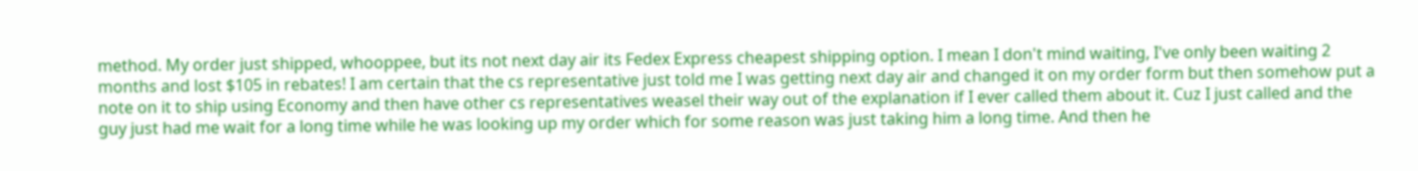method. My order just shipped, whooppee, but its not next day air its Fedex Express cheapest shipping option. I mean I don't mind waiting, I've only been waiting 2 months and lost $105 in rebates! I am certain that the cs representative just told me I was getting next day air and changed it on my order form but then somehow put a note on it to ship using Economy and then have other cs representatives weasel their way out of the explanation if I ever called them about it. Cuz I just called and the guy just had me wait for a long time while he was looking up my order which for some reason was just taking him a long time. And then he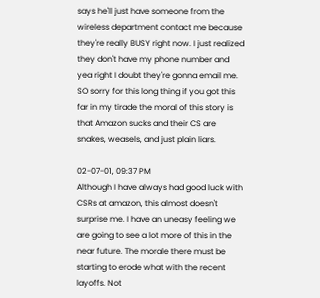says he'll just have someone from the wireless department contact me because they're really BUSY right now. I just realized they don't have my phone number and yea right I doubt they're gonna email me. SO sorry for this long thing if you got this far in my tirade the moral of this story is that Amazon sucks and their CS are snakes, weasels, and just plain liars.

02-07-01, 09:37 PM
Although I have always had good luck with CSRs at amazon, this almost doesn't surprise me. I have an uneasy feeling we are going to see a lot more of this in the near future. The morale there must be starting to erode what with the recent layoffs. Not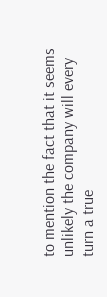to mention the fact that it seems unlikely the company will every turn a true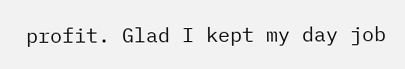profit. Glad I kept my day job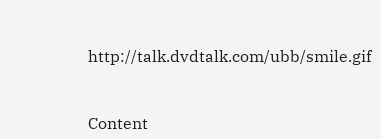http://talk.dvdtalk.com/ubb/smile.gif


Content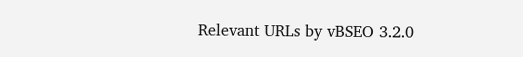Relevant URLs by vBSEO 3.2.0